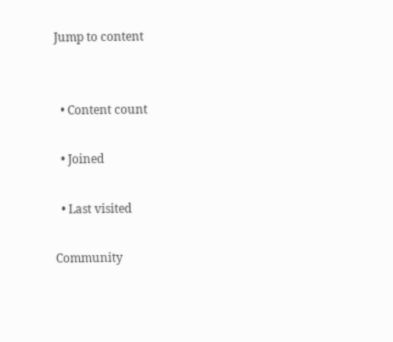Jump to content


  • Content count

  • Joined

  • Last visited

Community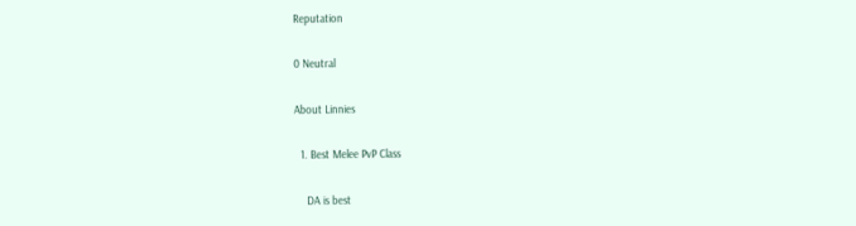Reputation

0 Neutral

About Linnies

  1. Best Melee PvP Class

    DA is best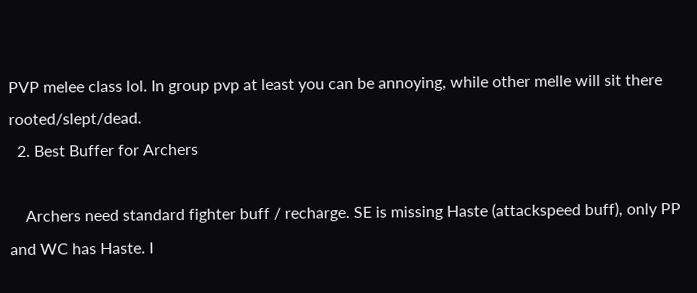PVP melee class lol. In group pvp at least you can be annoying, while other melle will sit there rooted/slept/dead.
  2. Best Buffer for Archers

    Archers need standard fighter buff / recharge. SE is missing Haste (attackspeed buff), only PP and WC has Haste. I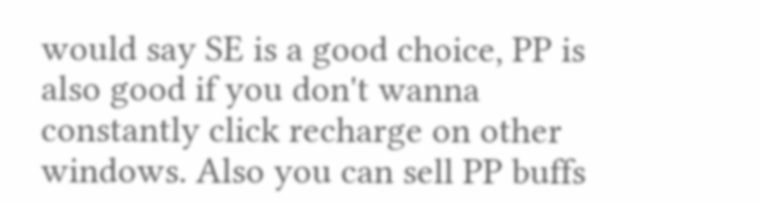would say SE is a good choice, PP is also good if you don't wanna constantly click recharge on other windows. Also you can sell PP buffs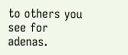to others you see for adenas.